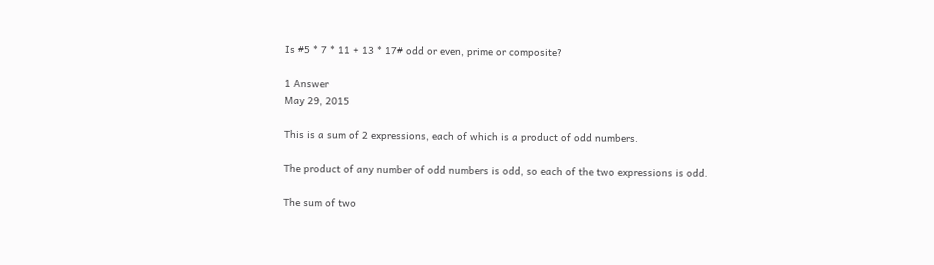Is #5 * 7 * 11 + 13 * 17# odd or even, prime or composite?

1 Answer
May 29, 2015

This is a sum of 2 expressions, each of which is a product of odd numbers.

The product of any number of odd numbers is odd, so each of the two expressions is odd.

The sum of two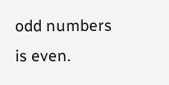odd numbers is even.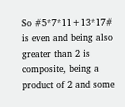So #5*7*11+13*17# is even and being also greater than 2 is composite, being a product of 2 and some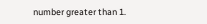number greater than 1.